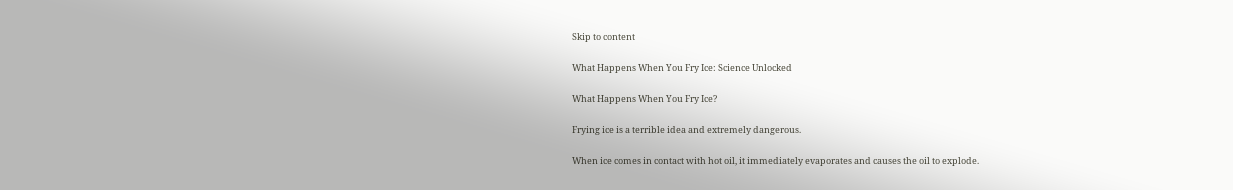Skip to content

What Happens When You Fry Ice: Science Unlocked

What Happens When You Fry Ice?

Frying ice is a terrible idea and extremely dangerous.

When ice comes in contact with hot oil, it immediately evaporates and causes the oil to explode.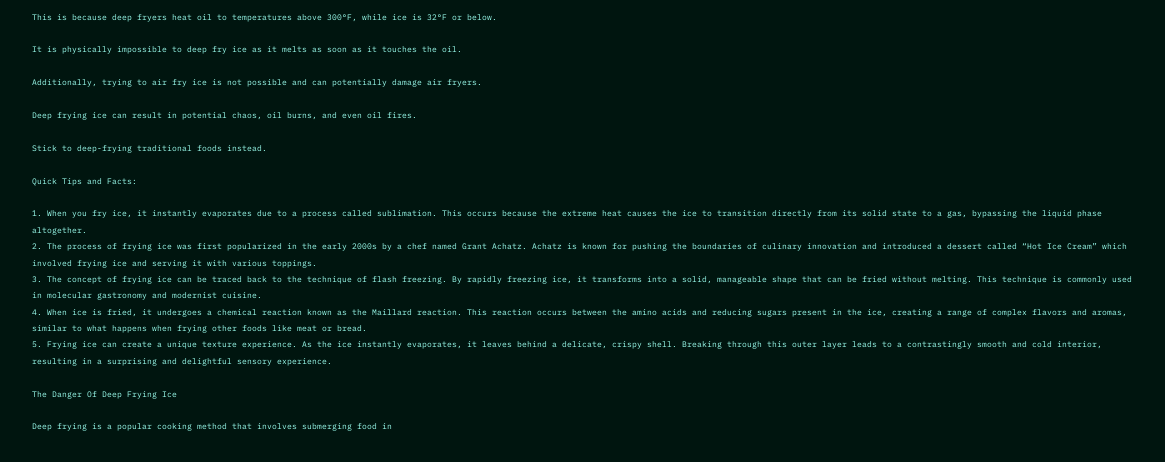This is because deep fryers heat oil to temperatures above 300°F, while ice is 32°F or below.

It is physically impossible to deep fry ice as it melts as soon as it touches the oil.

Additionally, trying to air fry ice is not possible and can potentially damage air fryers.

Deep frying ice can result in potential chaos, oil burns, and even oil fires.

Stick to deep-frying traditional foods instead.

Quick Tips and Facts:

1. When you fry ice, it instantly evaporates due to a process called sublimation. This occurs because the extreme heat causes the ice to transition directly from its solid state to a gas, bypassing the liquid phase altogether.
2. The process of frying ice was first popularized in the early 2000s by a chef named Grant Achatz. Achatz is known for pushing the boundaries of culinary innovation and introduced a dessert called “Hot Ice Cream” which involved frying ice and serving it with various toppings.
3. The concept of frying ice can be traced back to the technique of flash freezing. By rapidly freezing ice, it transforms into a solid, manageable shape that can be fried without melting. This technique is commonly used in molecular gastronomy and modernist cuisine.
4. When ice is fried, it undergoes a chemical reaction known as the Maillard reaction. This reaction occurs between the amino acids and reducing sugars present in the ice, creating a range of complex flavors and aromas, similar to what happens when frying other foods like meat or bread.
5. Frying ice can create a unique texture experience. As the ice instantly evaporates, it leaves behind a delicate, crispy shell. Breaking through this outer layer leads to a contrastingly smooth and cold interior, resulting in a surprising and delightful sensory experience.

The Danger Of Deep Frying Ice

Deep frying is a popular cooking method that involves submerging food in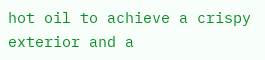hot oil to achieve a crispy exterior and a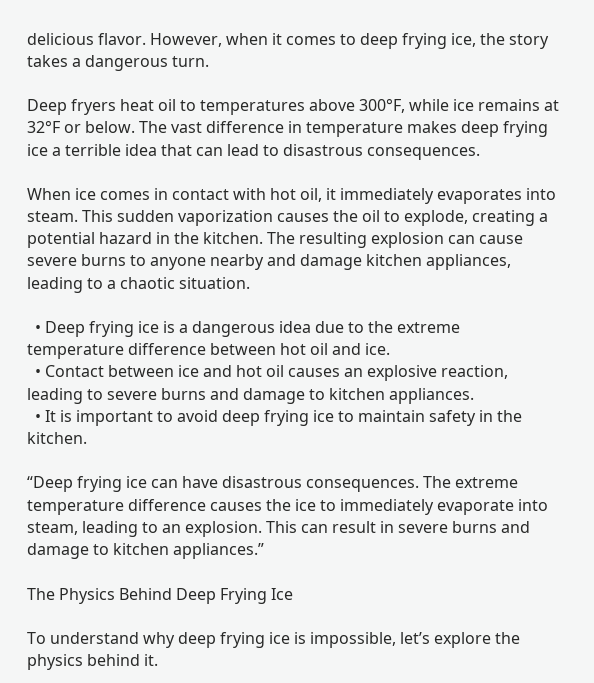delicious flavor. However, when it comes to deep frying ice, the story takes a dangerous turn.

Deep fryers heat oil to temperatures above 300°F, while ice remains at 32°F or below. The vast difference in temperature makes deep frying ice a terrible idea that can lead to disastrous consequences.

When ice comes in contact with hot oil, it immediately evaporates into steam. This sudden vaporization causes the oil to explode, creating a potential hazard in the kitchen. The resulting explosion can cause severe burns to anyone nearby and damage kitchen appliances, leading to a chaotic situation.

  • Deep frying ice is a dangerous idea due to the extreme temperature difference between hot oil and ice.
  • Contact between ice and hot oil causes an explosive reaction, leading to severe burns and damage to kitchen appliances.
  • It is important to avoid deep frying ice to maintain safety in the kitchen.

“Deep frying ice can have disastrous consequences. The extreme temperature difference causes the ice to immediately evaporate into steam, leading to an explosion. This can result in severe burns and damage to kitchen appliances.”

The Physics Behind Deep Frying Ice

To understand why deep frying ice is impossible, let’s explore the physics behind it.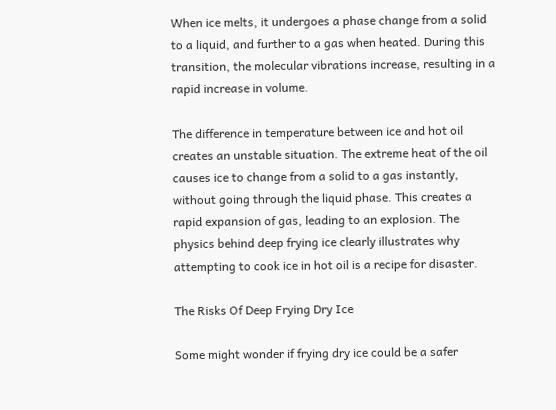When ice melts, it undergoes a phase change from a solid to a liquid, and further to a gas when heated. During this transition, the molecular vibrations increase, resulting in a rapid increase in volume.

The difference in temperature between ice and hot oil creates an unstable situation. The extreme heat of the oil causes ice to change from a solid to a gas instantly, without going through the liquid phase. This creates a rapid expansion of gas, leading to an explosion. The physics behind deep frying ice clearly illustrates why attempting to cook ice in hot oil is a recipe for disaster.

The Risks Of Deep Frying Dry Ice

Some might wonder if frying dry ice could be a safer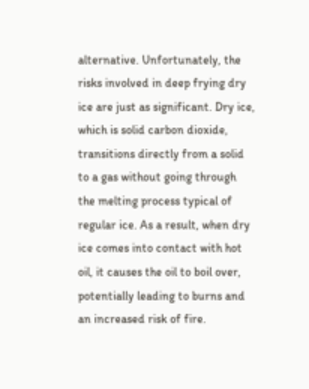alternative. Unfortunately, the risks involved in deep frying dry ice are just as significant. Dry ice, which is solid carbon dioxide, transitions directly from a solid to a gas without going through the melting process typical of regular ice. As a result, when dry ice comes into contact with hot oil, it causes the oil to boil over, potentially leading to burns and an increased risk of fire.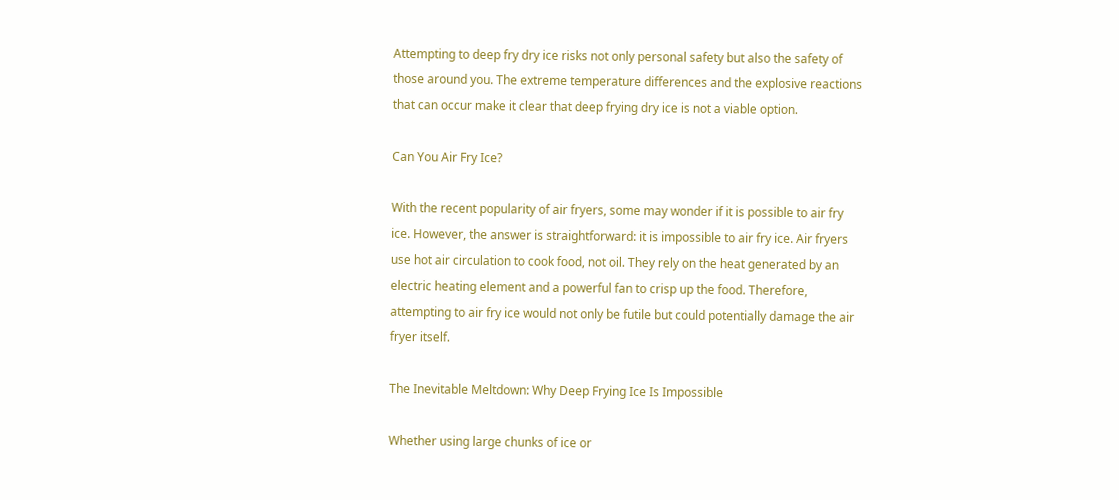Attempting to deep fry dry ice risks not only personal safety but also the safety of those around you. The extreme temperature differences and the explosive reactions that can occur make it clear that deep frying dry ice is not a viable option.

Can You Air Fry Ice?

With the recent popularity of air fryers, some may wonder if it is possible to air fry ice. However, the answer is straightforward: it is impossible to air fry ice. Air fryers use hot air circulation to cook food, not oil. They rely on the heat generated by an electric heating element and a powerful fan to crisp up the food. Therefore, attempting to air fry ice would not only be futile but could potentially damage the air fryer itself.

The Inevitable Meltdown: Why Deep Frying Ice Is Impossible

Whether using large chunks of ice or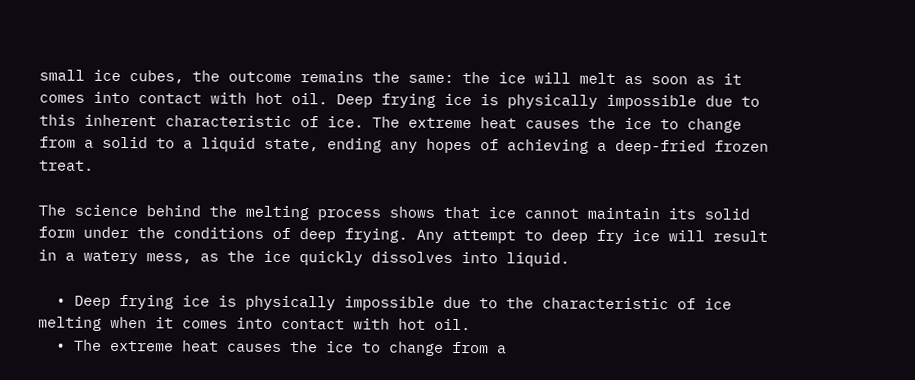small ice cubes, the outcome remains the same: the ice will melt as soon as it comes into contact with hot oil. Deep frying ice is physically impossible due to this inherent characteristic of ice. The extreme heat causes the ice to change from a solid to a liquid state, ending any hopes of achieving a deep-fried frozen treat.

The science behind the melting process shows that ice cannot maintain its solid form under the conditions of deep frying. Any attempt to deep fry ice will result in a watery mess, as the ice quickly dissolves into liquid.

  • Deep frying ice is physically impossible due to the characteristic of ice melting when it comes into contact with hot oil.
  • The extreme heat causes the ice to change from a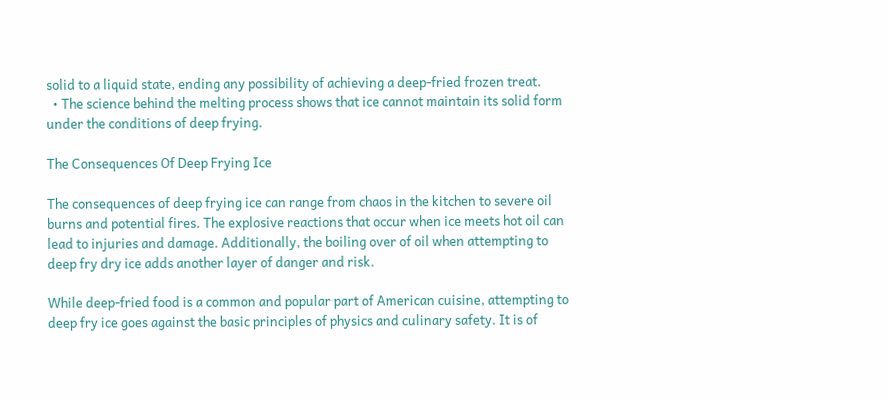solid to a liquid state, ending any possibility of achieving a deep-fried frozen treat.
  • The science behind the melting process shows that ice cannot maintain its solid form under the conditions of deep frying.

The Consequences Of Deep Frying Ice

The consequences of deep frying ice can range from chaos in the kitchen to severe oil burns and potential fires. The explosive reactions that occur when ice meets hot oil can lead to injuries and damage. Additionally, the boiling over of oil when attempting to deep fry dry ice adds another layer of danger and risk.

While deep-fried food is a common and popular part of American cuisine, attempting to deep fry ice goes against the basic principles of physics and culinary safety. It is of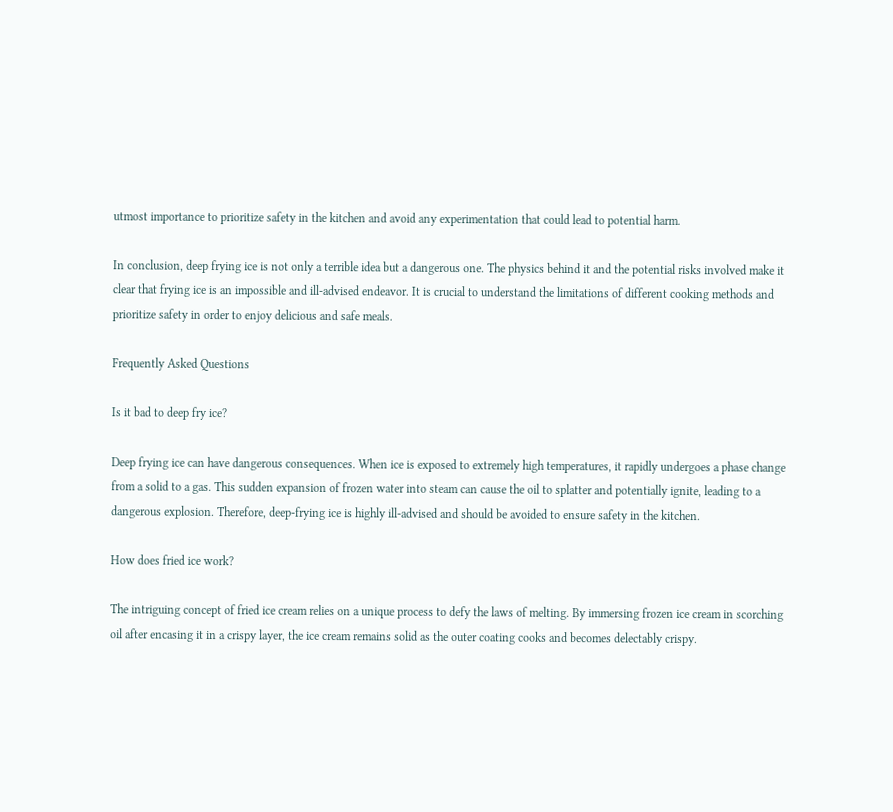utmost importance to prioritize safety in the kitchen and avoid any experimentation that could lead to potential harm.

In conclusion, deep frying ice is not only a terrible idea but a dangerous one. The physics behind it and the potential risks involved make it clear that frying ice is an impossible and ill-advised endeavor. It is crucial to understand the limitations of different cooking methods and prioritize safety in order to enjoy delicious and safe meals.

Frequently Asked Questions

Is it bad to deep fry ice?

Deep frying ice can have dangerous consequences. When ice is exposed to extremely high temperatures, it rapidly undergoes a phase change from a solid to a gas. This sudden expansion of frozen water into steam can cause the oil to splatter and potentially ignite, leading to a dangerous explosion. Therefore, deep-frying ice is highly ill-advised and should be avoided to ensure safety in the kitchen.

How does fried ice work?

The intriguing concept of fried ice cream relies on a unique process to defy the laws of melting. By immersing frozen ice cream in scorching oil after encasing it in a crispy layer, the ice cream remains solid as the outer coating cooks and becomes delectably crispy.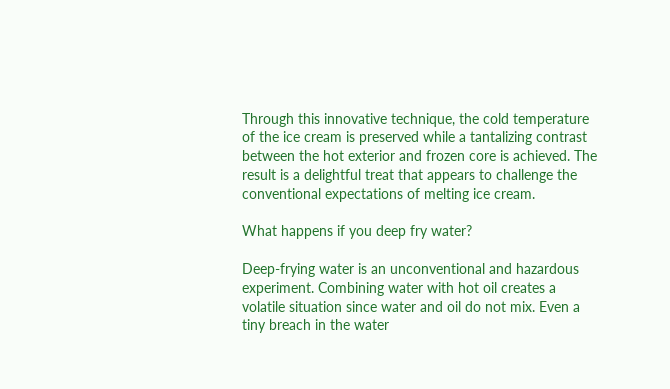Through this innovative technique, the cold temperature of the ice cream is preserved while a tantalizing contrast between the hot exterior and frozen core is achieved. The result is a delightful treat that appears to challenge the conventional expectations of melting ice cream.

What happens if you deep fry water?

Deep-frying water is an unconventional and hazardous experiment. Combining water with hot oil creates a volatile situation since water and oil do not mix. Even a tiny breach in the water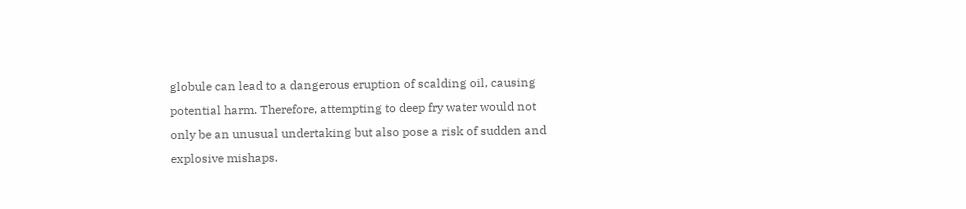globule can lead to a dangerous eruption of scalding oil, causing potential harm. Therefore, attempting to deep fry water would not only be an unusual undertaking but also pose a risk of sudden and explosive mishaps.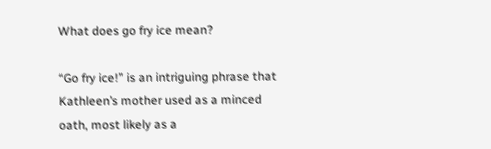What does go fry ice mean?

“Go fry ice!” is an intriguing phrase that Kathleen’s mother used as a minced oath, most likely as a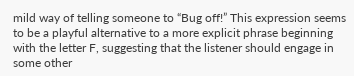mild way of telling someone to “Bug off!” This expression seems to be a playful alternative to a more explicit phrase beginning with the letter F, suggesting that the listener should engage in some other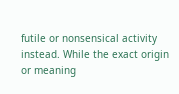futile or nonsensical activity instead. While the exact origin or meaning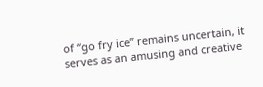of “go fry ice” remains uncertain, it serves as an amusing and creative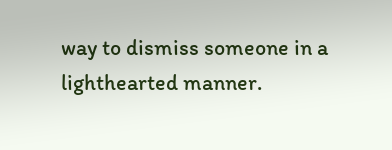way to dismiss someone in a lighthearted manner.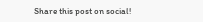Share this post on social!